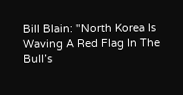Bill Blain: "North Korea Is Waving A Red Flag In The Bull’s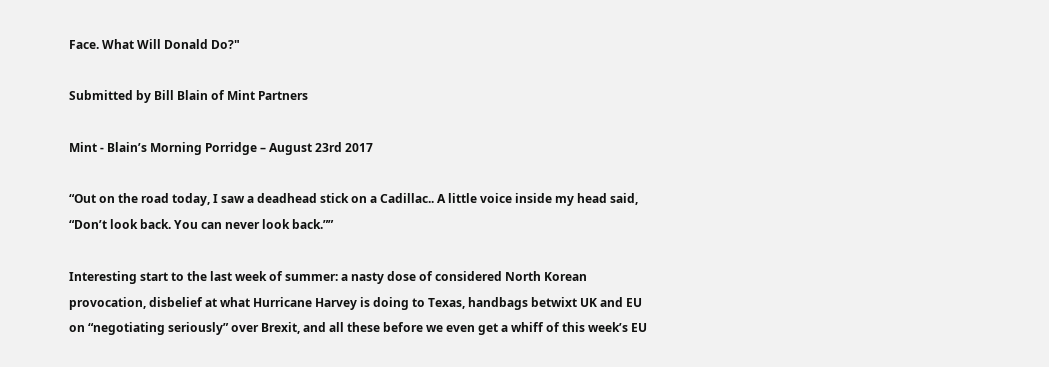Face. What Will Donald Do?"

Submitted by Bill Blain of Mint Partners

Mint - Blain’s Morning Porridge – August 23rd 2017

“Out on the road today, I saw a deadhead stick on a Cadillac.. A little voice inside my head said, “Don’t look back. You can never look back.””

Interesting start to the last week of summer: a nasty dose of considered North Korean provocation, disbelief at what Hurricane Harvey is doing to Texas, handbags betwixt UK and EU on “negotiating seriously” over Brexit, and all these before we even get a whiff of this week’s EU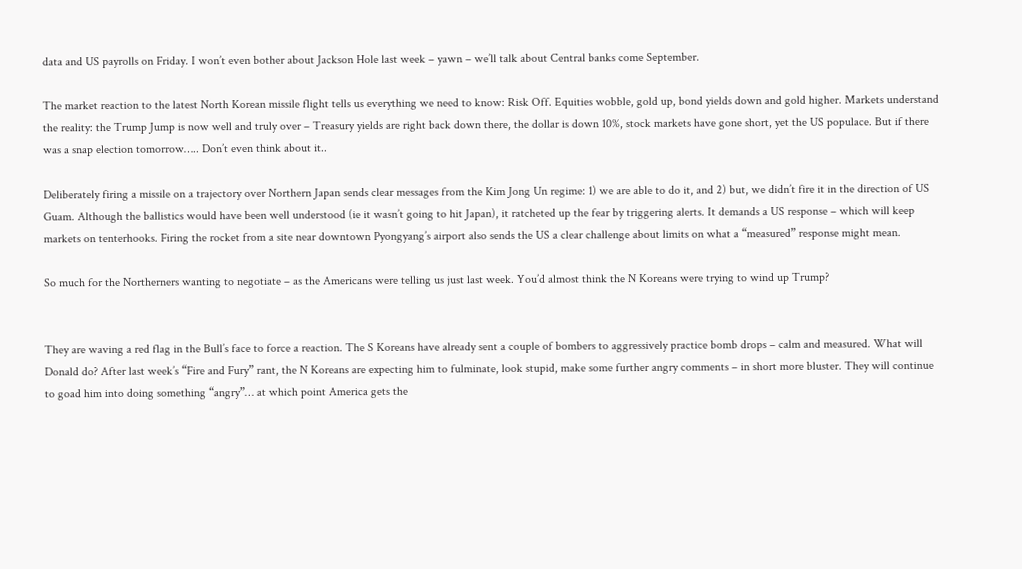data and US payrolls on Friday. I won’t even bother about Jackson Hole last week – yawn – we’ll talk about Central banks come September.

The market reaction to the latest North Korean missile flight tells us everything we need to know: Risk Off. Equities wobble, gold up, bond yields down and gold higher. Markets understand the reality: the Trump Jump is now well and truly over – Treasury yields are right back down there, the dollar is down 10%, stock markets have gone short, yet the US populace. But if there was a snap election tomorrow….. Don’t even think about it..

Deliberately firing a missile on a trajectory over Northern Japan sends clear messages from the Kim Jong Un regime: 1) we are able to do it, and 2) but, we didn’t fire it in the direction of US Guam. Although the ballistics would have been well understood (ie it wasn’t going to hit Japan), it ratcheted up the fear by triggering alerts. It demands a US response – which will keep markets on tenterhooks. Firing the rocket from a site near downtown Pyongyang’s airport also sends the US a clear challenge about limits on what a “measured” response might mean.

So much for the Northerners wanting to negotiate – as the Americans were telling us just last week. You’d almost think the N Koreans were trying to wind up Trump?


They are waving a red flag in the Bull’s face to force a reaction. The S Koreans have already sent a couple of bombers to aggressively practice bomb drops – calm and measured. What will Donald do? After last week’s “Fire and Fury” rant, the N Koreans are expecting him to fulminate, look stupid, make some further angry comments – in short more bluster. They will continue to goad him into doing something “angry”… at which point America gets the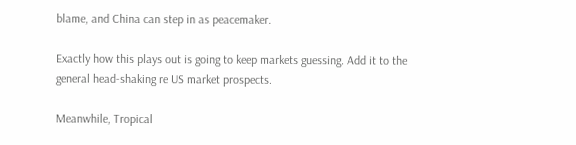blame, and China can step in as peacemaker.

Exactly how this plays out is going to keep markets guessing. Add it to the general head-shaking re US market prospects.

Meanwhile, Tropical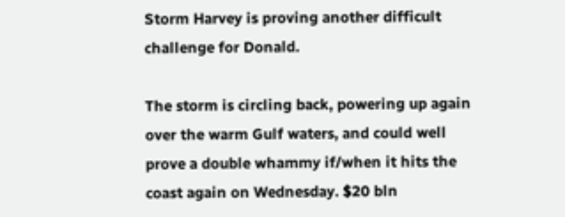Storm Harvey is proving another difficult challenge for Donald.

The storm is circling back, powering up again over the warm Gulf waters, and could well prove a double whammy if/when it hits the coast again on Wednesday. $20 bln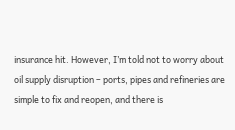insurance hit. However, I’m told not to worry about oil supply disruption – ports, pipes and refineries are simple to fix and reopen, and there is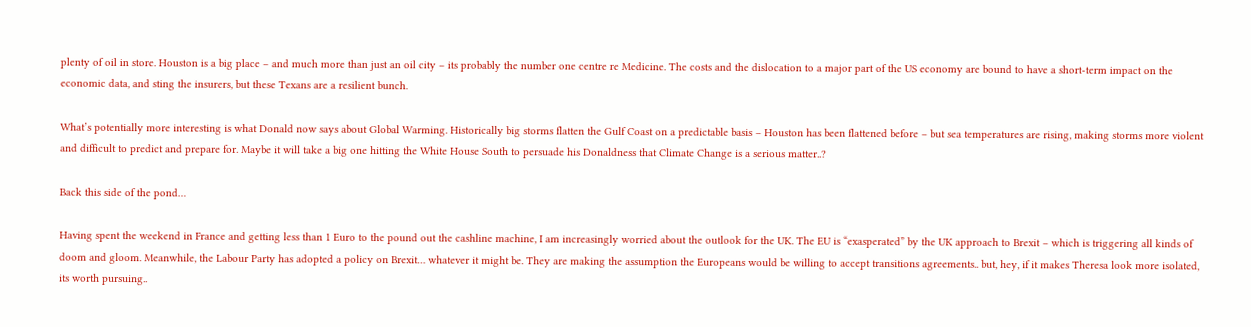plenty of oil in store. Houston is a big place – and much more than just an oil city – its probably the number one centre re Medicine. The costs and the dislocation to a major part of the US economy are bound to have a short-term impact on the economic data, and sting the insurers, but these Texans are a resilient bunch.

What’s potentially more interesting is what Donald now says about Global Warming. Historically big storms flatten the Gulf Coast on a predictable basis – Houston has been flattened before – but sea temperatures are rising, making storms more violent and difficult to predict and prepare for. Maybe it will take a big one hitting the White House South to persuade his Donaldness that Climate Change is a serious matter..?

Back this side of the pond…

Having spent the weekend in France and getting less than 1 Euro to the pound out the cashline machine, I am increasingly worried about the outlook for the UK. The EU is “exasperated” by the UK approach to Brexit – which is triggering all kinds of doom and gloom. Meanwhile, the Labour Party has adopted a policy on Brexit… whatever it might be. They are making the assumption the Europeans would be willing to accept transitions agreements.. but, hey, if it makes Theresa look more isolated, its worth pursuing..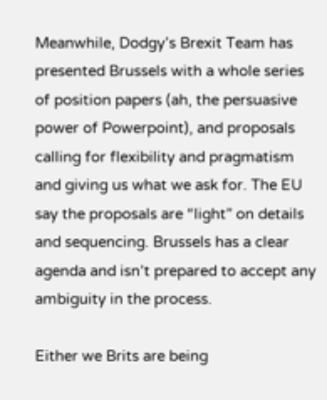Meanwhile, Dodgy’s Brexit Team has presented Brussels with a whole series of position papers (ah, the persuasive power of Powerpoint), and proposals calling for flexibility and pragmatism and giving us what we ask for. The EU say the proposals are “light” on details and sequencing. Brussels has a clear agenda and isn’t prepared to accept any ambiguity in the process.

Either we Brits are being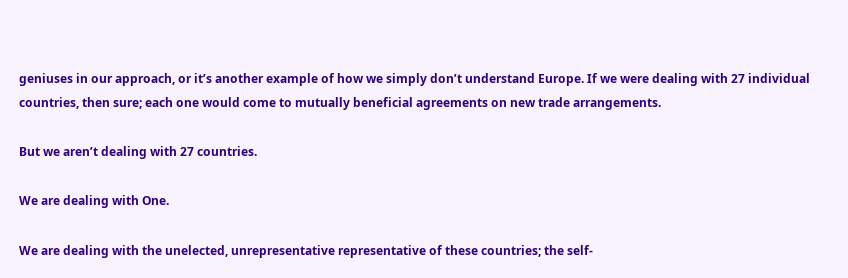geniuses in our approach, or it’s another example of how we simply don’t understand Europe. If we were dealing with 27 individual countries, then sure; each one would come to mutually beneficial agreements on new trade arrangements.

But we aren’t dealing with 27 countries.

We are dealing with One.

We are dealing with the unelected, unrepresentative representative of these countries; the self-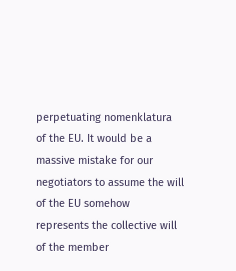perpetuating nomenklatura of the EU. It would be a massive mistake for our negotiators to assume the will of the EU somehow represents the collective will of the member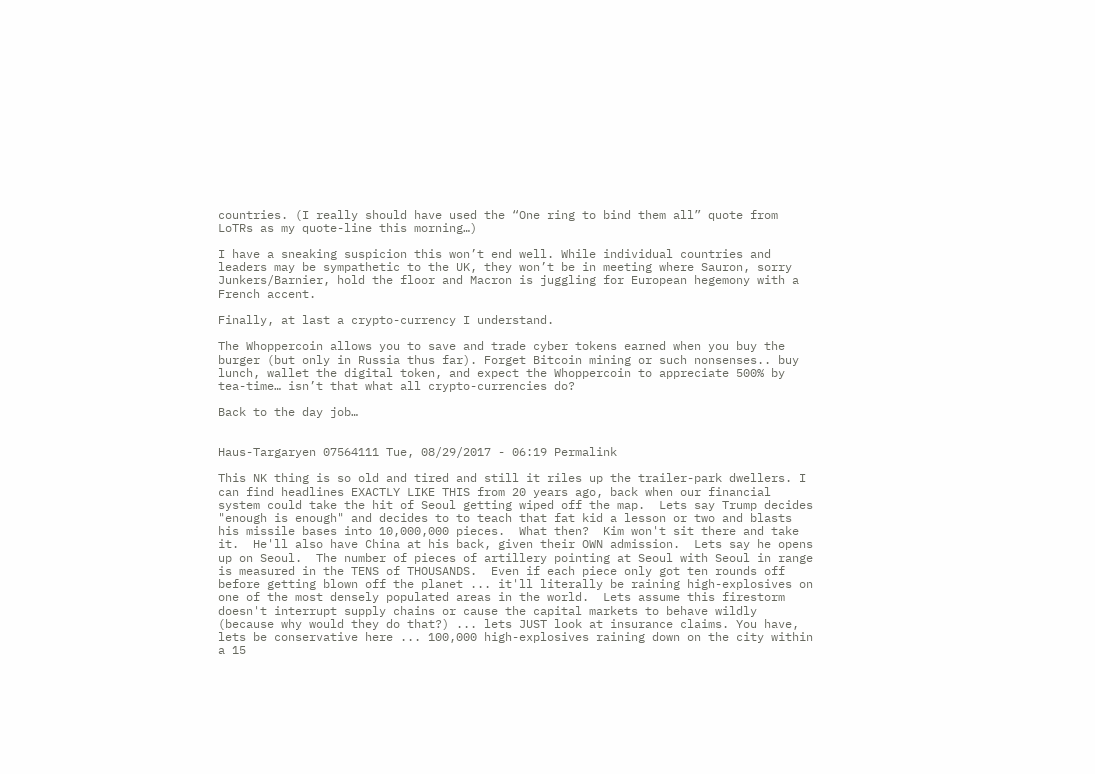countries. (I really should have used the “One ring to bind them all” quote from LoTRs as my quote-line this morning…)

I have a sneaking suspicion this won’t end well. While individual countries and leaders may be sympathetic to the UK, they won’t be in meeting where Sauron, sorry Junkers/Barnier, hold the floor and Macron is juggling for European hegemony with a French accent.

Finally, at last a crypto-currency I understand.

The Whoppercoin allows you to save and trade cyber tokens earned when you buy the burger (but only in Russia thus far). Forget Bitcoin mining or such nonsenses.. buy lunch, wallet the digital token, and expect the Whoppercoin to appreciate 500% by tea-time… isn’t that what all crypto-currencies do?

Back to the day job…


Haus-Targaryen 07564111 Tue, 08/29/2017 - 06:19 Permalink

This NK thing is so old and tired and still it riles up the trailer-park dwellers. I can find headlines EXACTLY LIKE THIS from 20 years ago, back when our financial system could take the hit of Seoul getting wiped off the map.  Lets say Trump decides "enough is enough" and decides to to teach that fat kid a lesson or two and blasts his missile bases into 10,000,000 pieces.  What then?  Kim won't sit there and take it.  He'll also have China at his back, given their OWN admission.  Lets say he opens up on Seoul.  The number of pieces of artillery pointing at Seoul with Seoul in range is measured in the TENS of THOUSANDS.  Even if each piece only got ten rounds off before getting blown off the planet ... it'll literally be raining high-explosives on one of the most densely populated areas in the world.  Lets assume this firestorm doesn't interrupt supply chains or cause the capital markets to behave wildly (because why would they do that?) ... lets JUST look at insurance claims. You have, lets be conservative here ... 100,000 high-explosives raining down on the city within a 15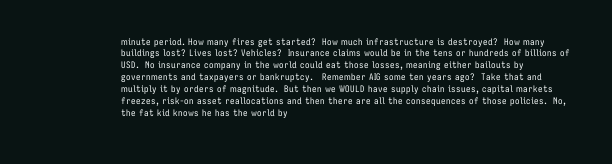minute period. How many fires get started?  How much infrastructure is destroyed?  How many buildings lost? Lives lost? Vehicles?  Insurance claims would be in the tens or hundreds of billions of USD.  No insurance company in the world could eat those losses, meaning either bailouts by governments and taxpayers or bankruptcy.   Remember AIG some ten years ago?  Take that and multiply it by orders of magnitude.  But then we WOULD have supply chain issues, capital markets freezes, risk-on asset reallocations and then there are all the consequences of those policies.  No, the fat kid knows he has the world by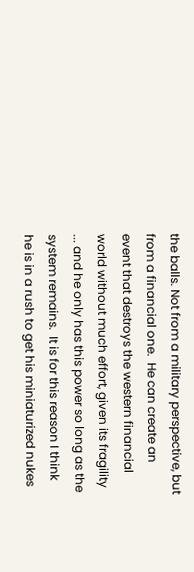the balls. Not from a military perspective, but from a financial one.  He can create an event that destroys the western financial world without much effort, given its fragility ... and he only has this power so long as the system remains.  It is for this reason I think he is in a rush to get his miniaturized nukes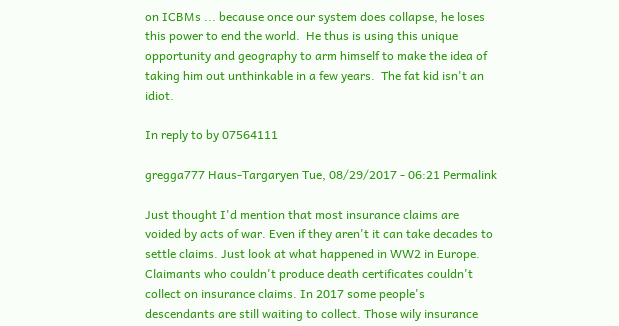on ICBMs ... because once our system does collapse, he loses this power to end the world.  He thus is using this unique opportunity and geography to arm himself to make the idea of taking him out unthinkable in a few years.  The fat kid isn't an idiot.

In reply to by 07564111

gregga777 Haus-Targaryen Tue, 08/29/2017 - 06:21 Permalink

Just thought I'd mention that most insurance claims are voided by acts of war. Even if they aren't it can take decades to settle claims. Just look at what happened in WW2 in Europe. Claimants who couldn't produce death certificates couldn't collect on insurance claims. In 2017 some people's descendants are still waiting to collect. Those wily insurance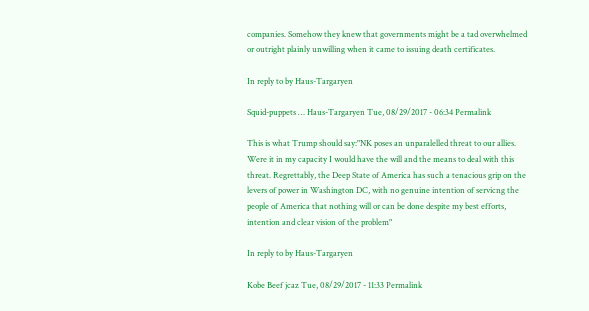companies. Somehow they knew that governments might be a tad overwhelmed or outright plainly unwilling when it came to issuing death certificates.

In reply to by Haus-Targaryen

Squid-puppets … Haus-Targaryen Tue, 08/29/2017 - 06:34 Permalink

This is what Trump should say:"NK poses an unparalelled threat to our allies. Were it in my capacity I would have the will and the means to deal with this threat. Regrettably, the Deep State of America has such a tenacious grip on the levers of power in Washington DC, with no genuine intention of servicng the people of America that nothing will or can be done despite my best efforts, intention and clear vision of the problem"

In reply to by Haus-Targaryen

Kobe Beef jcaz Tue, 08/29/2017 - 11:33 Permalink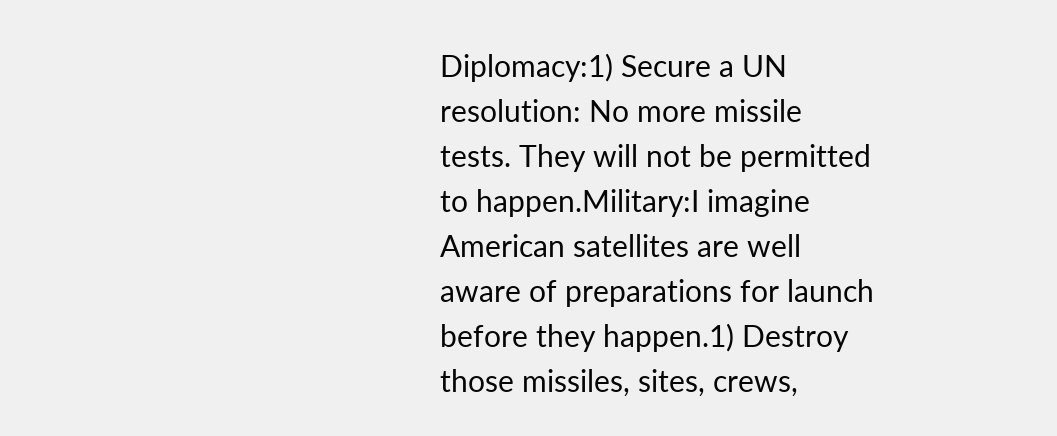Diplomacy:1) Secure a UN resolution: No more missile tests. They will not be permitted to happen.Military:I imagine American satellites are well aware of preparations for launch before they happen.1) Destroy those missiles, sites, crews,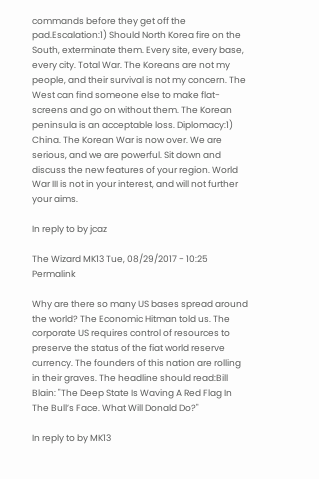commands before they get off the pad.Escalation:1) Should North Korea fire on the South, exterminate them. Every site, every base, every city. Total War. The Koreans are not my people, and their survival is not my concern. The West can find someone else to make flat-screens and go on without them. The Korean peninsula is an acceptable loss. Diplomacy:1) China. The Korean War is now over. We are serious, and we are powerful. Sit down and discuss the new features of your region. World War III is not in your interest, and will not further your aims.

In reply to by jcaz

The Wizard MK13 Tue, 08/29/2017 - 10:25 Permalink

Why are there so many US bases spread around the world? The Economic Hitman told us. The corporate US requires control of resources to preserve the status of the fiat world reserve currency. The founders of this nation are rolling in their graves. The headline should read:Bill Blain: "The Deep State Is Waving A Red Flag In The Bull’s Face. What Will Donald Do?"

In reply to by MK13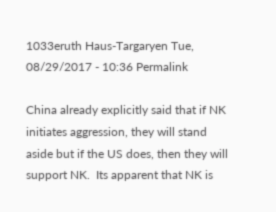1033eruth Haus-Targaryen Tue, 08/29/2017 - 10:36 Permalink

China already explicitly said that if NK initiates aggression, they will stand aside but if the US does, then they will support NK.  Its apparent that NK is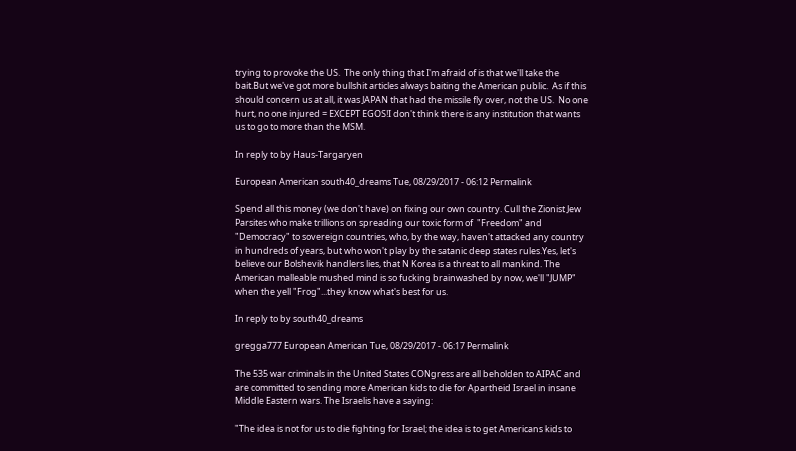trying to provoke the US.  The only thing that I'm afraid of is that we'll take the bait.But we've got more bullshit articles always baiting the American public.  As if this should concern us at all, it was JAPAN that had the missile fly over, not the US.  No one hurt, no one injured = EXCEPT EGOS!I don't think there is any institution that wants us to go to more than the MSM.

In reply to by Haus-Targaryen

European American south40_dreams Tue, 08/29/2017 - 06:12 Permalink

Spend all this money (we don't have) on fixing our own country. Cull the Zionist Jew Parsites who make trillions on spreading our toxic form of  "Freedom" and "Democracy" to sovereign countries, who, by the way, haven't attacked any country in hundreds of years, but who won't play by the satanic deep states rules.Yes, let's believe our Bolshevik handlers lies, that N Korea is a threat to all mankind. The American malleable mushed mind is so fucking brainwashed by now, we'll "JUMP" when the yell "Frog"...they know what's best for us.

In reply to by south40_dreams

gregga777 European American Tue, 08/29/2017 - 06:17 Permalink

The 535 war criminals in the United States CONgress are all beholden to AIPAC and are committed to sending more American kids to die for Apartheid Israel in insane Middle Eastern wars. The Israelis have a saying:

"The idea is not for us to die fighting for Israel; the idea is to get Americans kids to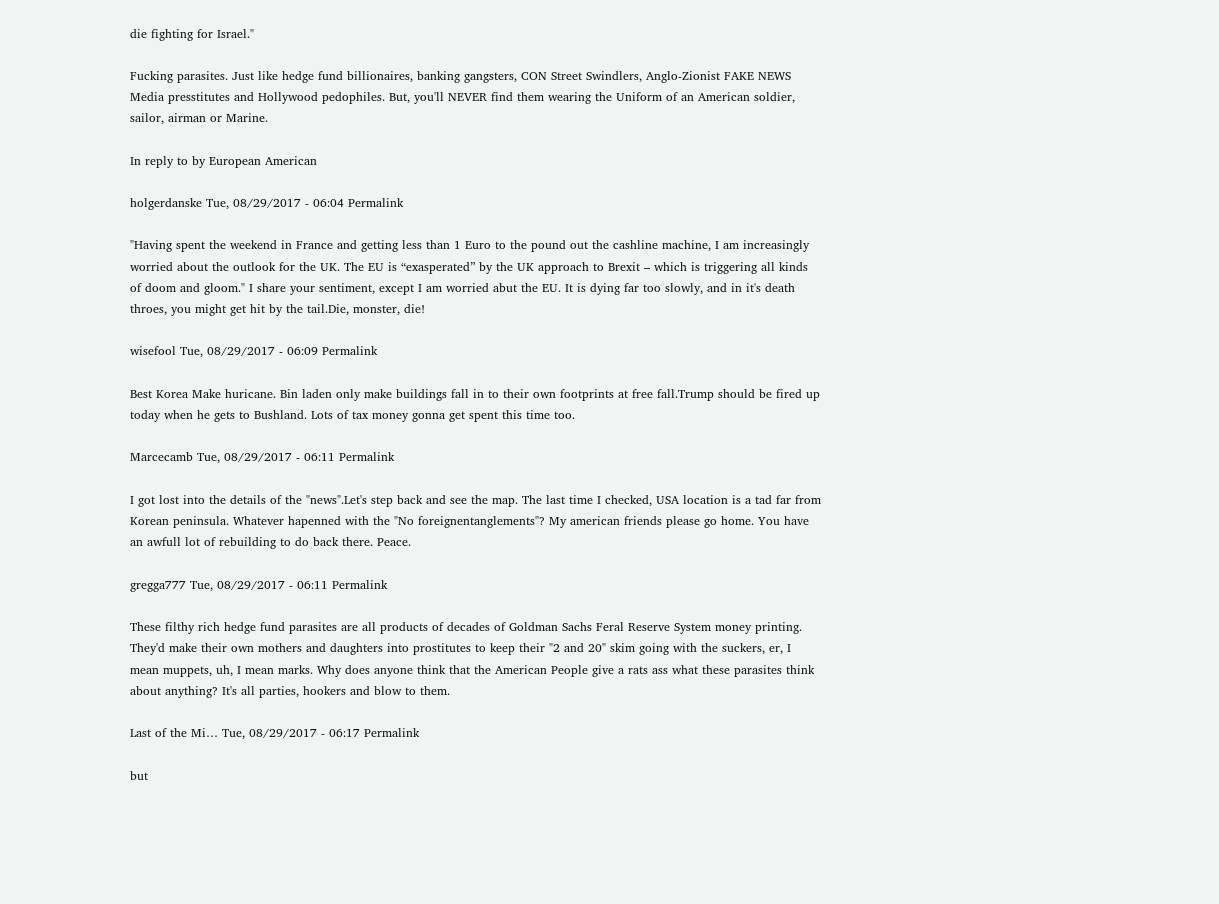die fighting for Israel."

Fucking parasites. Just like hedge fund billionaires, banking gangsters, CON Street Swindlers, Anglo-Zionist FAKE NEWS Media presstitutes and Hollywood pedophiles. But, you'll NEVER find them wearing the Uniform of an American soldier, sailor, airman or Marine.

In reply to by European American

holgerdanske Tue, 08/29/2017 - 06:04 Permalink

"Having spent the weekend in France and getting less than 1 Euro to the pound out the cashline machine, I am increasingly worried about the outlook for the UK. The EU is “exasperated” by the UK approach to Brexit – which is triggering all kinds of doom and gloom." I share your sentiment, except I am worried abut the EU. It is dying far too slowly, and in it's death throes, you might get hit by the tail.Die, monster, die!

wisefool Tue, 08/29/2017 - 06:09 Permalink

Best Korea Make huricane. Bin laden only make buildings fall in to their own footprints at free fall.Trump should be fired up today when he gets to Bushland. Lots of tax money gonna get spent this time too.

Marcecamb Tue, 08/29/2017 - 06:11 Permalink

I got lost into the details of the "news".Let's step back and see the map. The last time I checked, USA location is a tad far from Korean peninsula. Whatever hapenned with the "No foreignentanglements"? My american friends please go home. You have an awfull lot of rebuilding to do back there. Peace.

gregga777 Tue, 08/29/2017 - 06:11 Permalink

These filthy rich hedge fund parasites are all products of decades of Goldman Sachs Feral Reserve System money printing. They'd make their own mothers and daughters into prostitutes to keep their "2 and 20" skim going with the suckers, er, I mean muppets, uh, I mean marks. Why does anyone think that the American People give a rats ass what these parasites think about anything? It's all parties, hookers and blow to them.

Last of the Mi… Tue, 08/29/2017 - 06:17 Permalink

but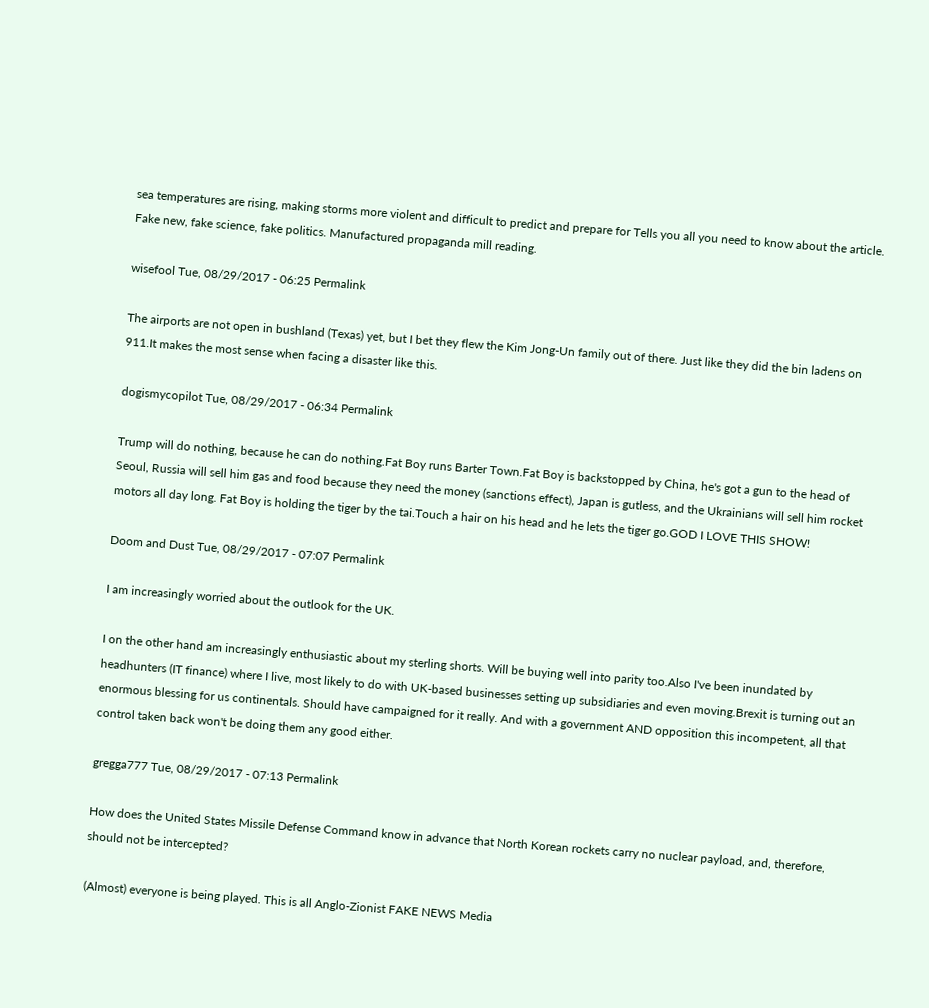sea temperatures are rising, making storms more violent and difficult to predict and prepare for Tells you all you need to know about the article. Fake new, fake science, fake politics. Manufactured propaganda mill reading.

wisefool Tue, 08/29/2017 - 06:25 Permalink

The airports are not open in bushland (Texas) yet, but I bet they flew the Kim Jong-Un family out of there. Just like they did the bin ladens on 911.It makes the most sense when facing a disaster like this.

dogismycopilot Tue, 08/29/2017 - 06:34 Permalink

Trump will do nothing, because he can do nothing.Fat Boy runs Barter Town.Fat Boy is backstopped by China, he's got a gun to the head of Seoul, Russia will sell him gas and food because they need the money (sanctions effect), Japan is gutless, and the Ukrainians will sell him rocket motors all day long. Fat Boy is holding the tiger by the tai.Touch a hair on his head and he lets the tiger go.GOD I LOVE THIS SHOW!

Doom and Dust Tue, 08/29/2017 - 07:07 Permalink

I am increasingly worried about the outlook for the UK.

I on the other hand am increasingly enthusiastic about my sterling shorts. Will be buying well into parity too.Also I've been inundated by headhunters (IT finance) where I live, most likely to do with UK-based businesses setting up subsidiaries and even moving.Brexit is turning out an enormous blessing for us continentals. Should have campaigned for it really. And with a government AND opposition this incompetent, all that control taken back won't be doing them any good either.

gregga777 Tue, 08/29/2017 - 07:13 Permalink

How does the United States Missile Defense Command know in advance that North Korean rockets carry no nuclear payload, and, therefore, should not be intercepted?

(Almost) everyone is being played. This is all Anglo-Zionist FAKE NEWS Media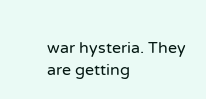war hysteria. They are getting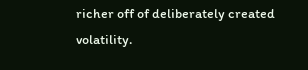richer off of deliberately created volatility.